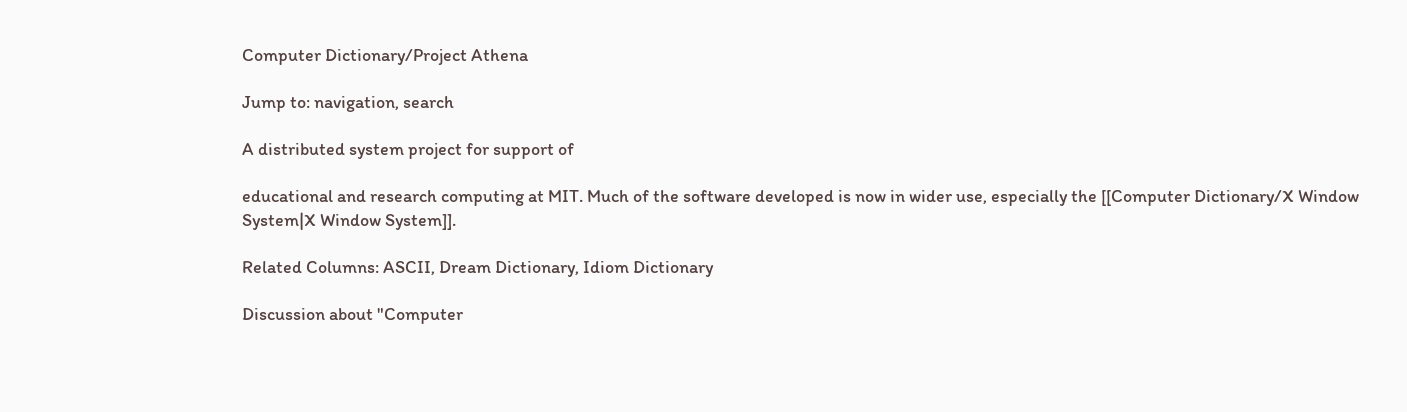Computer Dictionary/Project Athena

Jump to: navigation, search

A distributed system project for support of

educational and research computing at MIT. Much of the software developed is now in wider use, especially the [[Computer Dictionary/X Window System|X Window System]].

Related Columns: ASCII, Dream Dictionary, Idiom Dictionary

Discussion about "Computer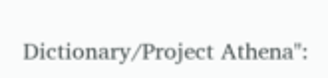Dictionary/Project Athena":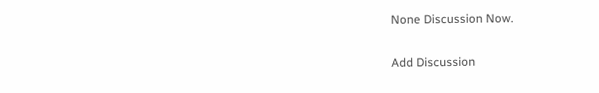None Discussion Now.

Add Discussion